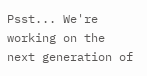Psst... We're working on the next generation of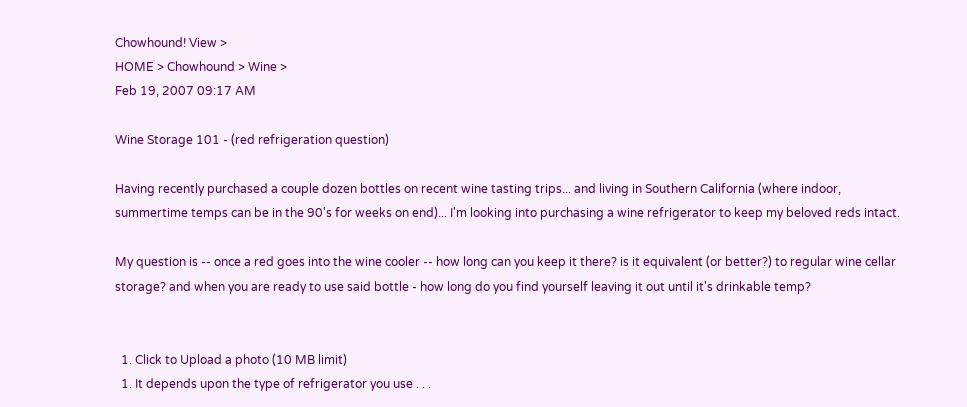Chowhound! View >
HOME > Chowhound > Wine >
Feb 19, 2007 09:17 AM

Wine Storage 101 - (red refrigeration question)

Having recently purchased a couple dozen bottles on recent wine tasting trips... and living in Southern California (where indoor, summertime temps can be in the 90's for weeks on end)... I'm looking into purchasing a wine refrigerator to keep my beloved reds intact.

My question is -- once a red goes into the wine cooler -- how long can you keep it there? is it equivalent (or better?) to regular wine cellar storage? and when you are ready to use said bottle - how long do you find yourself leaving it out until it's drinkable temp?


  1. Click to Upload a photo (10 MB limit)
  1. It depends upon the type of refrigerator you use . . .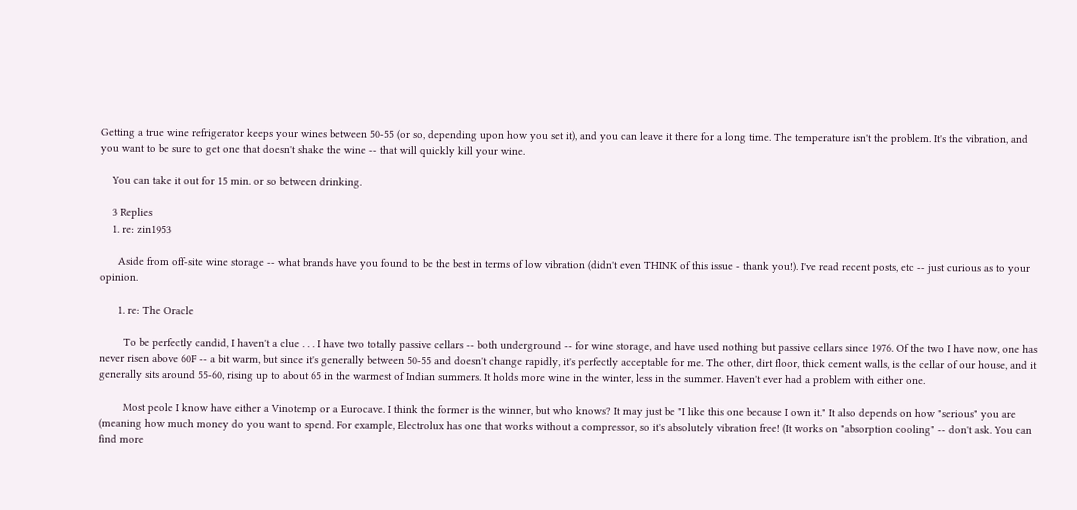Getting a true wine refrigerator keeps your wines between 50-55 (or so, depending upon how you set it), and you can leave it there for a long time. The temperature isn't the problem. It's the vibration, and you want to be sure to get one that doesn't shake the wine -- that will quickly kill your wine.

    You can take it out for 15 min. or so between drinking.

    3 Replies
    1. re: zin1953

      Aside from off-site wine storage -- what brands have you found to be the best in terms of low vibration (didn't even THINK of this issue - thank you!). I've read recent posts, etc -- just curious as to your opinion.

      1. re: The Oracle

        To be perfectly candid, I haven't a clue . . . I have two totally passive cellars -- both underground -- for wine storage, and have used nothing but passive cellars since 1976. Of the two I have now, one has never risen above 60F -- a bit warm, but since it's generally between 50-55 and doesn't change rapidly, it's perfectly acceptable for me. The other, dirt floor, thick cement walls, is the cellar of our house, and it generally sits around 55-60, rising up to about 65 in the warmest of Indian summers. It holds more wine in the winter, less in the summer. Haven't ever had a problem with either one.

        Most peole I know have either a Vinotemp or a Eurocave. I think the former is the winner, but who knows? It may just be "I like this one because I own it." It also depends on how "serious" you are (meaning how much money do you want to spend. For example, Electrolux has one that works without a compressor, so it's absolutely vibration free! (It works on "absorption cooling" -- don't ask. You can find more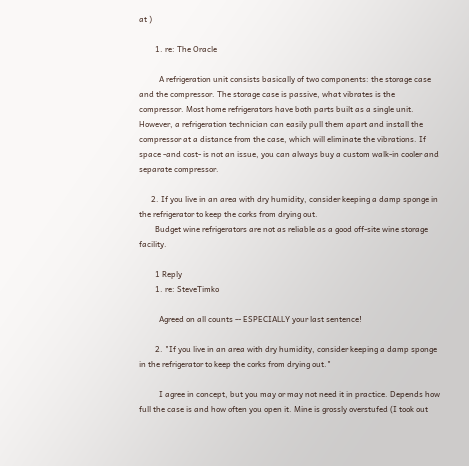at )

        1. re: The Oracle

          A refrigeration unit consists basically of two components: the storage case and the compressor. The storage case is passive, what vibrates is the compressor. Most home refrigerators have both parts built as a single unit. However, a refrigeration technician can easily pull them apart and install the compressor at a distance from the case, which will eliminate the vibrations. If space -and cost- is not an issue, you can always buy a custom walk-in cooler and separate compressor.

      2. If you live in an area with dry humidity, consider keeping a damp sponge in the refrigerator to keep the corks from drying out.
        Budget wine refrigerators are not as reliable as a good off-site wine storage facility.

        1 Reply
        1. re: SteveTimko

          Agreed on all counts -- ESPECIALLY your last sentence!

        2. "If you live in an area with dry humidity, consider keeping a damp sponge in the refrigerator to keep the corks from drying out."

          I agree in concept, but you may or may not need it in practice. Depends how full the case is and how often you open it. Mine is grossly overstufed (I took out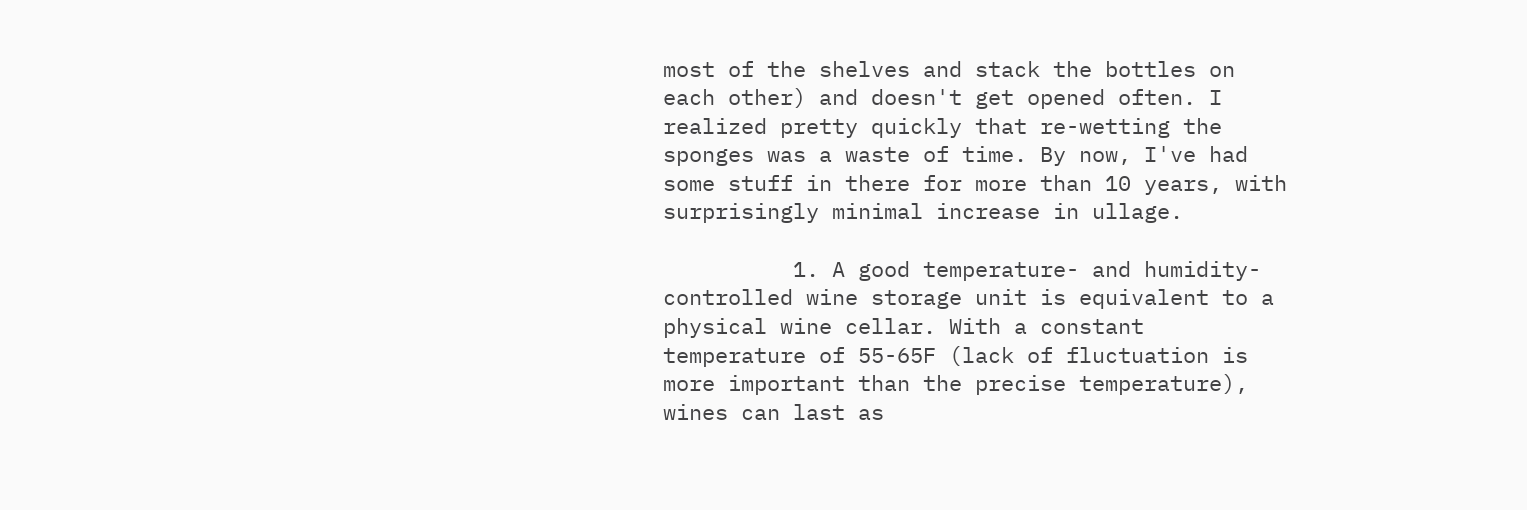most of the shelves and stack the bottles on each other) and doesn't get opened often. I realized pretty quickly that re-wetting the sponges was a waste of time. By now, I've had some stuff in there for more than 10 years, with surprisingly minimal increase in ullage.

          1. A good temperature- and humidity-controlled wine storage unit is equivalent to a physical wine cellar. With a constant temperature of 55-65F (lack of fluctuation is more important than the precise temperature), wines can last as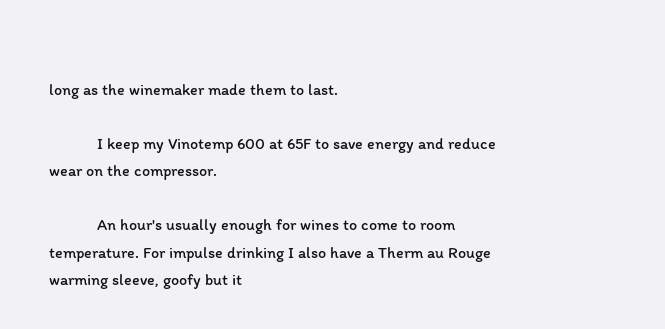long as the winemaker made them to last.

            I keep my Vinotemp 600 at 65F to save energy and reduce wear on the compressor.

            An hour's usually enough for wines to come to room temperature. For impulse drinking I also have a Therm au Rouge warming sleeve, goofy but it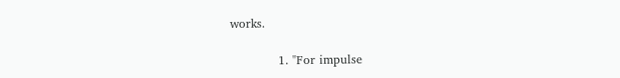works.

            1. "For impulse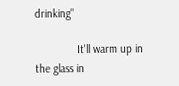drinking"

              It'll warm up in the glass in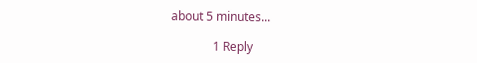about 5 minutes...

              1 Reply